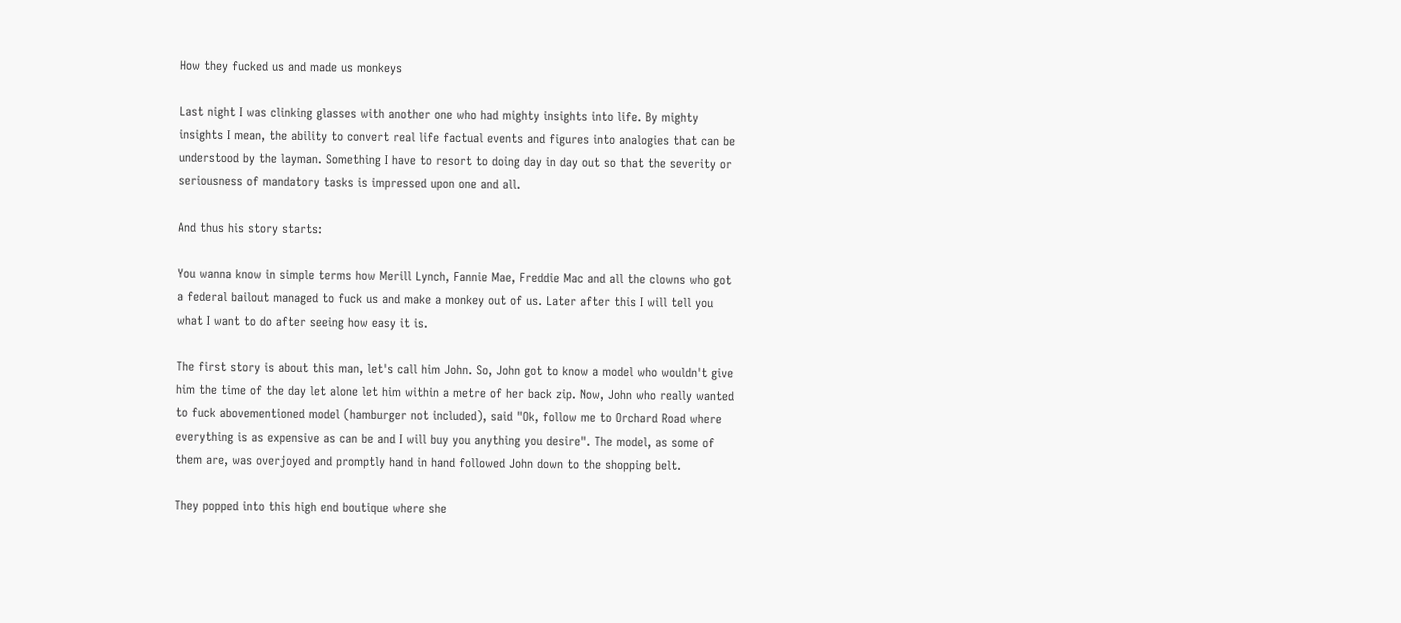How they fucked us and made us monkeys

Last night I was clinking glasses with another one who had mighty insights into life. By mighty insights I mean, the ability to convert real life factual events and figures into analogies that can be understood by the layman. Something I have to resort to doing day in day out so that the severity or seriousness of mandatory tasks is impressed upon one and all.

And thus his story starts:

You wanna know in simple terms how Merill Lynch, Fannie Mae, Freddie Mac and all the clowns who got a federal bailout managed to fuck us and make a monkey out of us. Later after this I will tell you what I want to do after seeing how easy it is.

The first story is about this man, let's call him John. So, John got to know a model who wouldn't give him the time of the day let alone let him within a metre of her back zip. Now, John who really wanted to fuck abovementioned model (hamburger not included), said "Ok, follow me to Orchard Road where everything is as expensive as can be and I will buy you anything you desire". The model, as some of them are, was overjoyed and promptly hand in hand followed John down to the shopping belt.

They popped into this high end boutique where she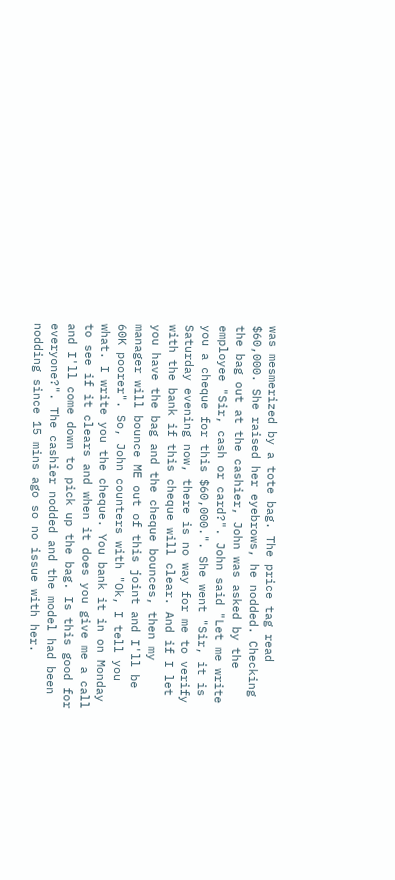was mesmerized by a tote bag. The price tag read $60,000. She raised her eyebrows, he nodded. Checking the bag out at the cashier, John was asked by the employee "Sir, cash or card?". John said "Let me write you a cheque for this $60,000.". She went "Sir, it is Saturday evening now, there is no way for me to verify with the bank if this cheque will clear. And if I let you have the bag and the cheque bounces, then my manager will bounce ME out of this joint and I'll be 60K poorer". So, John counters with "Ok, I tell you what. I write you the cheque. You bank it in on Monday to see if it clears and when it does you give me a call and I'll come down to pick up the bag. Is this good for everyone?". The cashier nodded and the model had been nodding since 15 mins ago so no issue with her.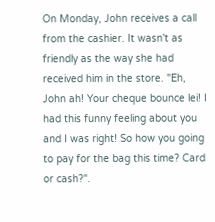On Monday, John receives a call from the cashier. It wasn't as friendly as the way she had received him in the store. "Eh, John ah! Your cheque bounce lei! I had this funny feeling about you and I was right! So how you going to pay for the bag this time? Card or cash?".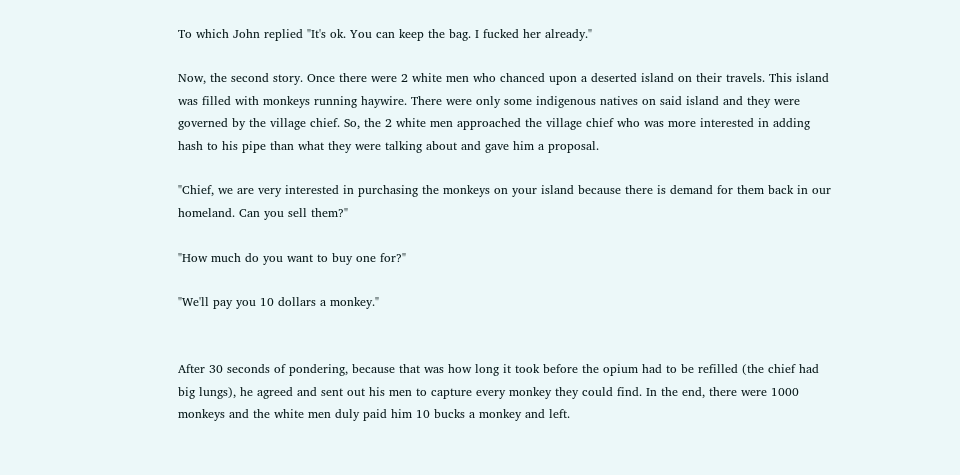To which John replied "It's ok. You can keep the bag. I fucked her already."

Now, the second story. Once there were 2 white men who chanced upon a deserted island on their travels. This island was filled with monkeys running haywire. There were only some indigenous natives on said island and they were governed by the village chief. So, the 2 white men approached the village chief who was more interested in adding hash to his pipe than what they were talking about and gave him a proposal.

"Chief, we are very interested in purchasing the monkeys on your island because there is demand for them back in our homeland. Can you sell them?"

"How much do you want to buy one for?"

"We'll pay you 10 dollars a monkey."


After 30 seconds of pondering, because that was how long it took before the opium had to be refilled (the chief had big lungs), he agreed and sent out his men to capture every monkey they could find. In the end, there were 1000 monkeys and the white men duly paid him 10 bucks a monkey and left.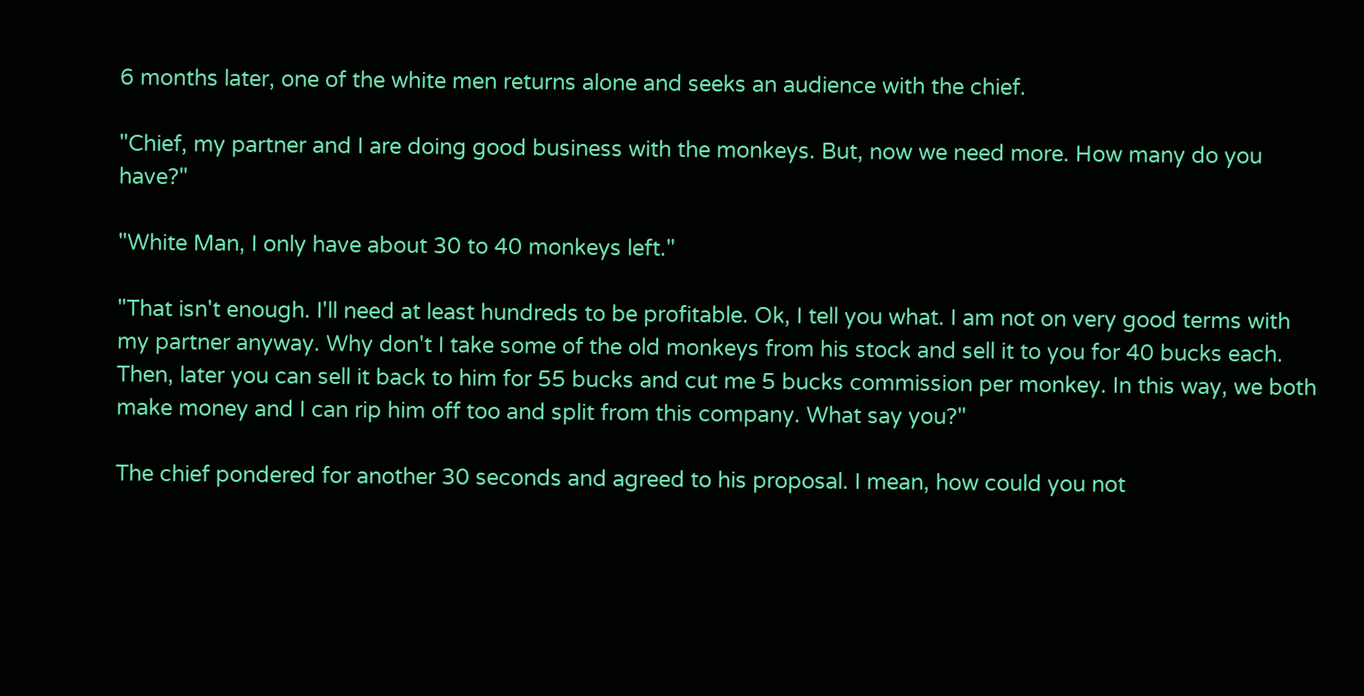6 months later, one of the white men returns alone and seeks an audience with the chief.

"Chief, my partner and I are doing good business with the monkeys. But, now we need more. How many do you have?"

"White Man, I only have about 30 to 40 monkeys left."

"That isn't enough. I'll need at least hundreds to be profitable. Ok, I tell you what. I am not on very good terms with my partner anyway. Why don't I take some of the old monkeys from his stock and sell it to you for 40 bucks each. Then, later you can sell it back to him for 55 bucks and cut me 5 bucks commission per monkey. In this way, we both make money and I can rip him off too and split from this company. What say you?"

The chief pondered for another 30 seconds and agreed to his proposal. I mean, how could you not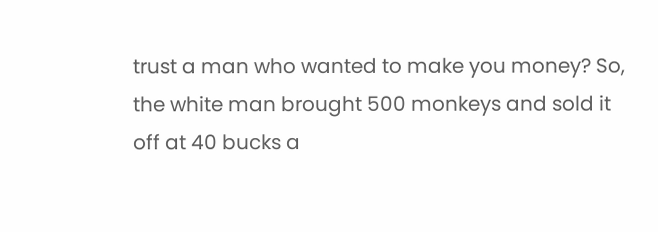trust a man who wanted to make you money? So, the white man brought 500 monkeys and sold it off at 40 bucks a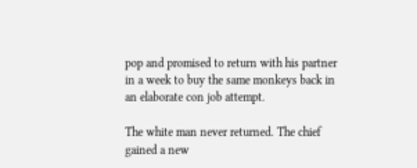pop and promised to return with his partner in a week to buy the same monkeys back in an elaborate con job attempt.

The white man never returned. The chief gained a new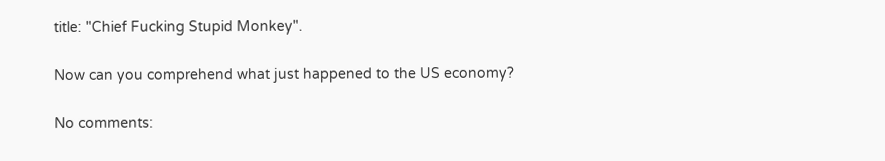title: "Chief Fucking Stupid Monkey".

Now can you comprehend what just happened to the US economy?

No comments: